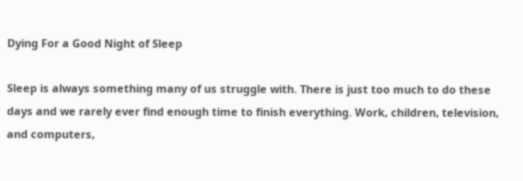Dying For a Good Night of Sleep

Sleep is always something many of us struggle with. There is just too much to do these days and we rarely ever find enough time to finish everything. Work, children, television, and computers,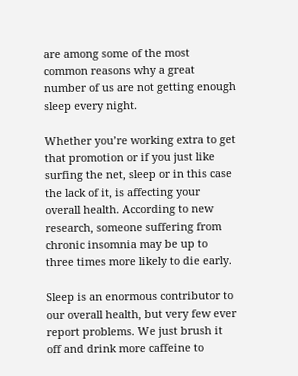are among some of the most common reasons why a great number of us are not getting enough sleep every night.

Whether you’re working extra to get that promotion or if you just like surfing the net, sleep or in this case the lack of it, is affecting your overall health. According to new research, someone suffering from chronic insomnia may be up to three times more likely to die early.

Sleep is an enormous contributor to our overall health, but very few ever report problems. We just brush it off and drink more caffeine to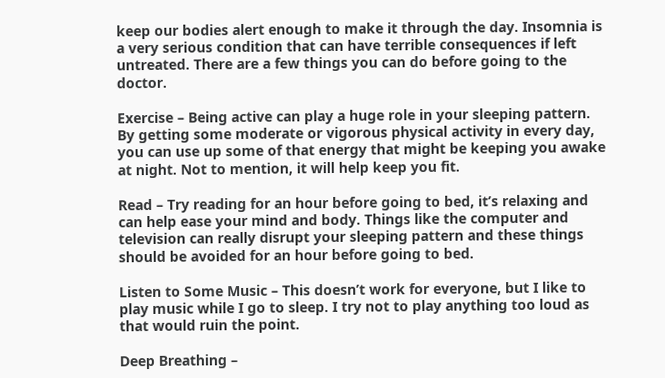keep our bodies alert enough to make it through the day. Insomnia is a very serious condition that can have terrible consequences if left untreated. There are a few things you can do before going to the doctor.

Exercise – Being active can play a huge role in your sleeping pattern. By getting some moderate or vigorous physical activity in every day, you can use up some of that energy that might be keeping you awake at night. Not to mention, it will help keep you fit.

Read – Try reading for an hour before going to bed, it’s relaxing and can help ease your mind and body. Things like the computer and television can really disrupt your sleeping pattern and these things should be avoided for an hour before going to bed.

Listen to Some Music – This doesn’t work for everyone, but I like to play music while I go to sleep. I try not to play anything too loud as that would ruin the point.

Deep Breathing –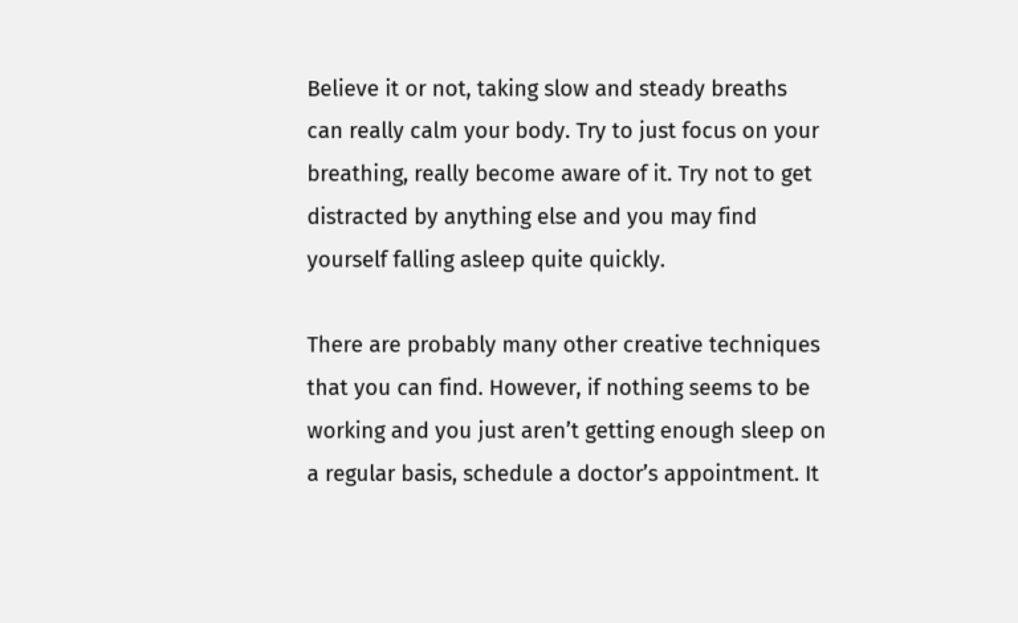Believe it or not, taking slow and steady breaths can really calm your body. Try to just focus on your breathing, really become aware of it. Try not to get distracted by anything else and you may find yourself falling asleep quite quickly.

There are probably many other creative techniques that you can find. However, if nothing seems to be working and you just aren’t getting enough sleep on a regular basis, schedule a doctor’s appointment. It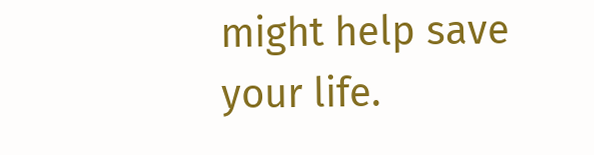might help save your life.